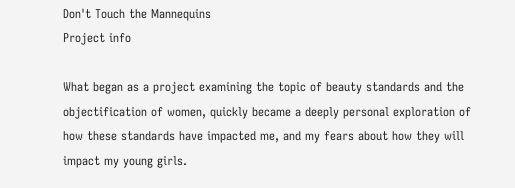Don't Touch the Mannequins
Project info

What began as a project examining the topic of beauty standards and the objectification of women, quickly became a deeply personal exploration of how these standards have impacted me, and my fears about how they will impact my young girls.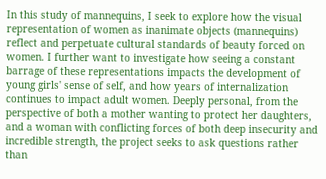In this study of mannequins, I seek to explore how the visual representation of women as inanimate objects (mannequins) reflect and perpetuate cultural standards of beauty forced on women. I further want to investigate how seeing a constant barrage of these representations impacts the development of young girls' sense of self, and how years of internalization continues to impact adult women. Deeply personal, from the perspective of both a mother wanting to protect her daughters, and a woman with conflicting forces of both deep insecurity and incredible strength, the project seeks to ask questions rather than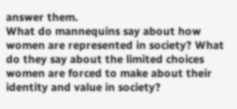answer them.
What do mannequins say about how women are represented in society? What do they say about the limited choices women are forced to make about their identity and value in society?